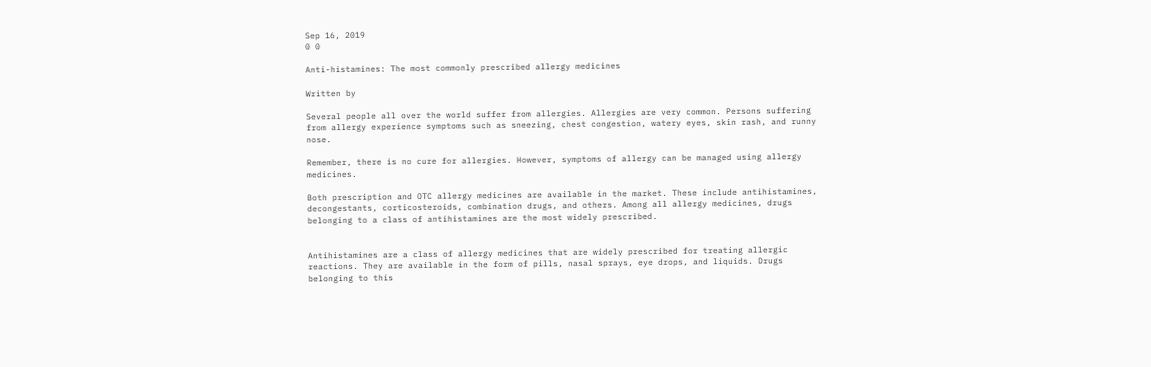Sep 16, 2019
0 0

Anti-histamines: The most commonly prescribed allergy medicines

Written by

Several people all over the world suffer from allergies. Allergies are very common. Persons suffering from allergy experience symptoms such as sneezing, chest congestion, watery eyes, skin rash, and runny nose.

Remember, there is no cure for allergies. However, symptoms of allergy can be managed using allergy medicines.

Both prescription and OTC allergy medicines are available in the market. These include antihistamines, decongestants, corticosteroids, combination drugs, and others. Among all allergy medicines, drugs belonging to a class of antihistamines are the most widely prescribed.


Antihistamines are a class of allergy medicines that are widely prescribed for treating allergic reactions. They are available in the form of pills, nasal sprays, eye drops, and liquids. Drugs belonging to this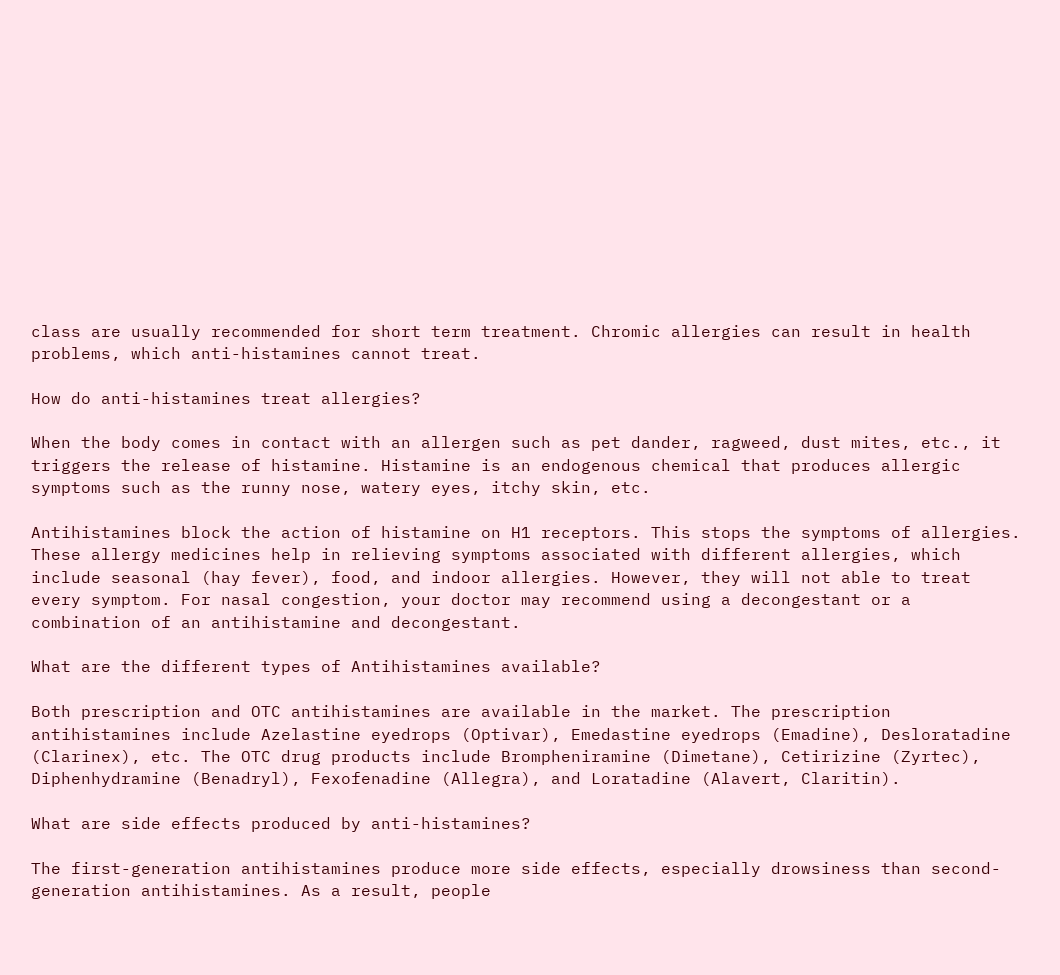class are usually recommended for short term treatment. Chromic allergies can result in health problems, which anti-histamines cannot treat.

How do anti-histamines treat allergies?

When the body comes in contact with an allergen such as pet dander, ragweed, dust mites, etc., it triggers the release of histamine. Histamine is an endogenous chemical that produces allergic symptoms such as the runny nose, watery eyes, itchy skin, etc.

Antihistamines block the action of histamine on H1 receptors. This stops the symptoms of allergies. These allergy medicines help in relieving symptoms associated with different allergies, which include seasonal (hay fever), food, and indoor allergies. However, they will not able to treat every symptom. For nasal congestion, your doctor may recommend using a decongestant or a combination of an antihistamine and decongestant.

What are the different types of Antihistamines available?

Both prescription and OTC antihistamines are available in the market. The prescription antihistamines include Azelastine eyedrops (Optivar), Emedastine eyedrops (Emadine), Desloratadine (Clarinex), etc. The OTC drug products include Brompheniramine (Dimetane), Cetirizine (Zyrtec), Diphenhydramine (Benadryl), Fexofenadine (Allegra), and Loratadine (Alavert, Claritin).

What are side effects produced by anti-histamines?

The first-generation antihistamines produce more side effects, especially drowsiness than second-generation antihistamines. As a result, people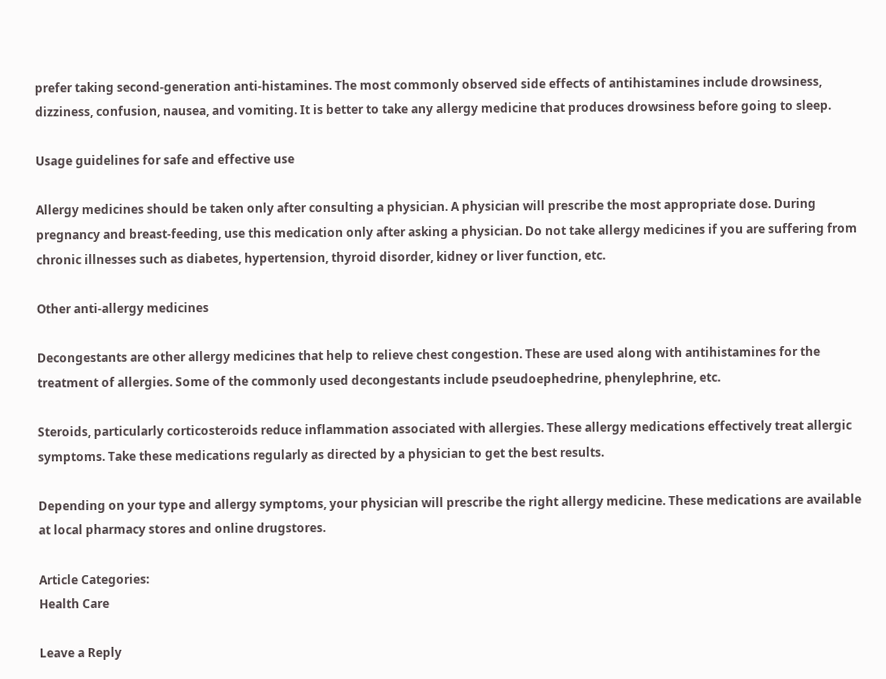prefer taking second-generation anti-histamines. The most commonly observed side effects of antihistamines include drowsiness, dizziness, confusion, nausea, and vomiting. It is better to take any allergy medicine that produces drowsiness before going to sleep.

Usage guidelines for safe and effective use

Allergy medicines should be taken only after consulting a physician. A physician will prescribe the most appropriate dose. During pregnancy and breast-feeding, use this medication only after asking a physician. Do not take allergy medicines if you are suffering from chronic illnesses such as diabetes, hypertension, thyroid disorder, kidney or liver function, etc.

Other anti-allergy medicines

Decongestants are other allergy medicines that help to relieve chest congestion. These are used along with antihistamines for the treatment of allergies. Some of the commonly used decongestants include pseudoephedrine, phenylephrine, etc.

Steroids, particularly corticosteroids reduce inflammation associated with allergies. These allergy medications effectively treat allergic symptoms. Take these medications regularly as directed by a physician to get the best results.

Depending on your type and allergy symptoms, your physician will prescribe the right allergy medicine. These medications are available at local pharmacy stores and online drugstores.

Article Categories:
Health Care

Leave a Reply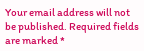Your email address will not be published. Required fields are marked *